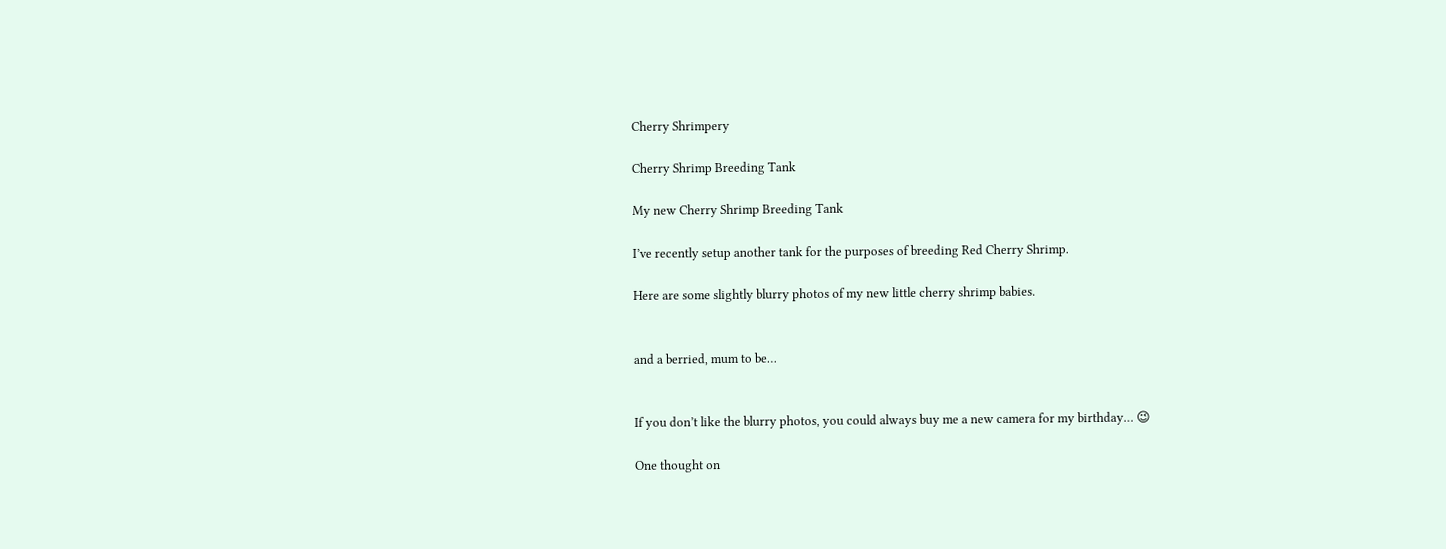Cherry Shrimpery

Cherry Shrimp Breeding Tank

My new Cherry Shrimp Breeding Tank

I’ve recently setup another tank for the purposes of breeding Red Cherry Shrimp.

Here are some slightly blurry photos of my new little cherry shrimp babies.


and a berried, mum to be…


If you don’t like the blurry photos, you could always buy me a new camera for my birthday… 😉

One thought on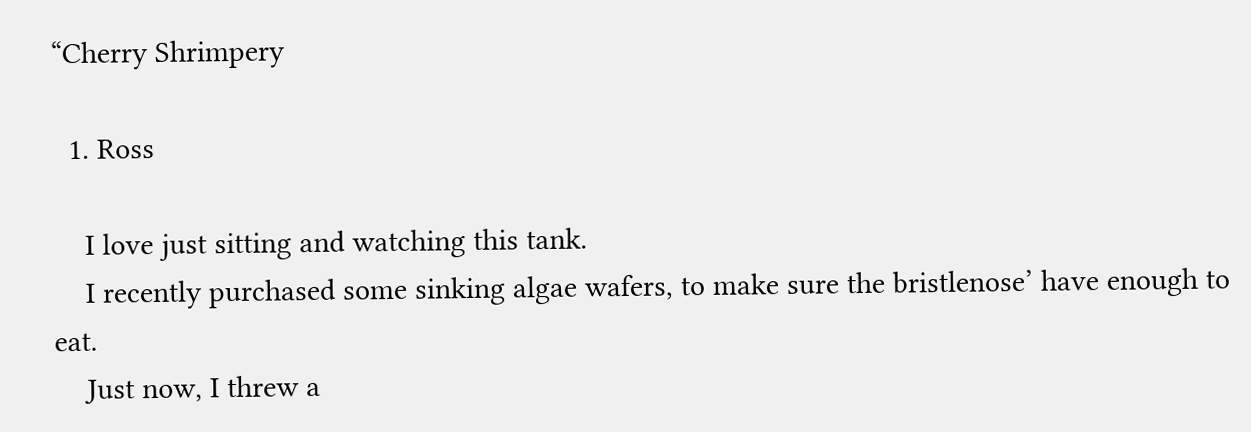“Cherry Shrimpery

  1. Ross

    I love just sitting and watching this tank.
    I recently purchased some sinking algae wafers, to make sure the bristlenose’ have enough to eat.
    Just now, I threw a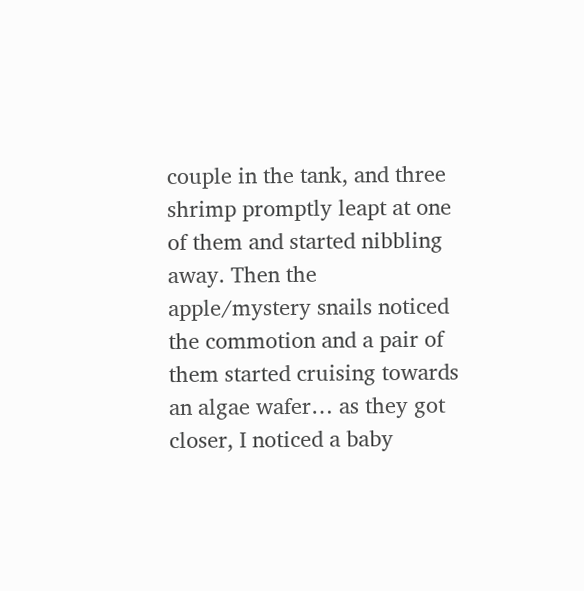couple in the tank, and three shrimp promptly leapt at one of them and started nibbling away. Then the apple/mystery snails noticed the commotion and a pair of them started cruising towards an algae wafer… as they got closer, I noticed a baby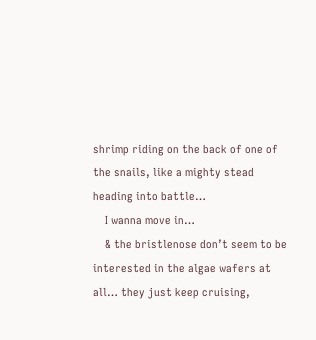shrimp riding on the back of one of the snails, like a mighty stead heading into battle…
    I wanna move in…
    & the bristlenose don’t seem to be interested in the algae wafers at all… they just keep cruising,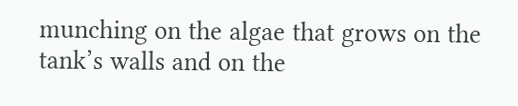munching on the algae that grows on the tank’s walls and on the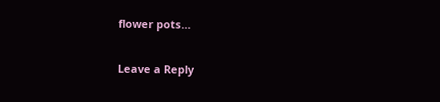flower pots…

Leave a Reply